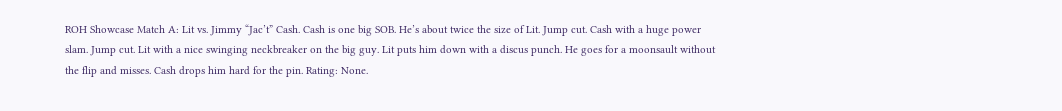ROH Showcase Match A: Lit vs. Jimmy “Jac’t” Cash. Cash is one big SOB. He’s about twice the size of Lit. Jump cut. Cash with a huge power slam. Jump cut. Lit with a nice swinging neckbreaker on the big guy. Lit puts him down with a discus punch. He goes for a moonsault without the flip and misses. Cash drops him hard for the pin. Rating: None.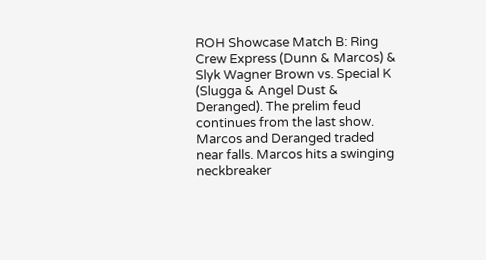ROH Showcase Match B: Ring Crew Express (Dunn & Marcos) & Slyk Wagner Brown vs. Special K (Slugga & Angel Dust & Deranged). The prelim feud continues from the last show. Marcos and Deranged traded near falls. Marcos hits a swinging neckbreaker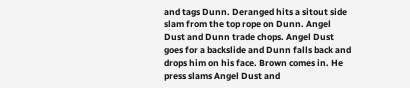and tags Dunn. Deranged hits a sitout side slam from the top rope on Dunn. Angel Dust and Dunn trade chops. Angel Dust goes for a backslide and Dunn falls back and drops him on his face. Brown comes in. He press slams Angel Dust and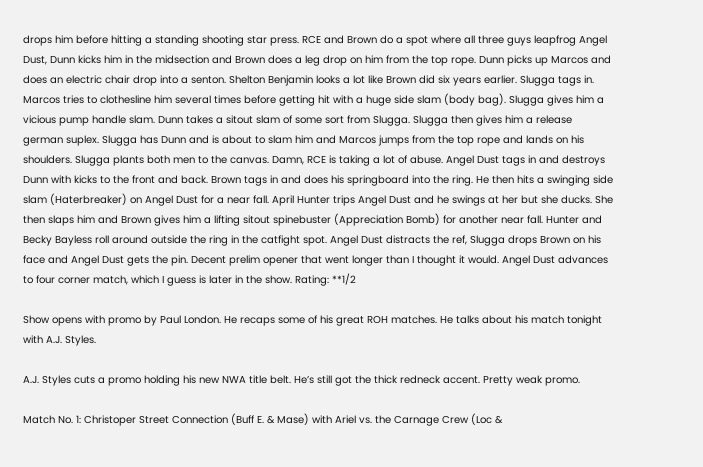drops him before hitting a standing shooting star press. RCE and Brown do a spot where all three guys leapfrog Angel Dust, Dunn kicks him in the midsection and Brown does a leg drop on him from the top rope. Dunn picks up Marcos and does an electric chair drop into a senton. Shelton Benjamin looks a lot like Brown did six years earlier. Slugga tags in. Marcos tries to clothesline him several times before getting hit with a huge side slam (body bag). Slugga gives him a vicious pump handle slam. Dunn takes a sitout slam of some sort from Slugga. Slugga then gives him a release german suplex. Slugga has Dunn and is about to slam him and Marcos jumps from the top rope and lands on his shoulders. Slugga plants both men to the canvas. Damn, RCE is taking a lot of abuse. Angel Dust tags in and destroys Dunn with kicks to the front and back. Brown tags in and does his springboard into the ring. He then hits a swinging side slam (Haterbreaker) on Angel Dust for a near fall. April Hunter trips Angel Dust and he swings at her but she ducks. She then slaps him and Brown gives him a lifting sitout spinebuster (Appreciation Bomb) for another near fall. Hunter and Becky Bayless roll around outside the ring in the catfight spot. Angel Dust distracts the ref, Slugga drops Brown on his face and Angel Dust gets the pin. Decent prelim opener that went longer than I thought it would. Angel Dust advances to four corner match, which I guess is later in the show. Rating: **1/2

Show opens with promo by Paul London. He recaps some of his great ROH matches. He talks about his match tonight with A.J. Styles.

A.J. Styles cuts a promo holding his new NWA title belt. He’s still got the thick redneck accent. Pretty weak promo.

Match No. 1: Christoper Street Connection (Buff E. & Mase) with Ariel vs. the Carnage Crew (Loc &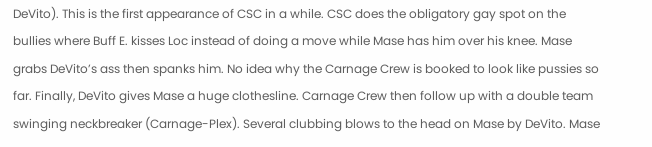DeVito). This is the first appearance of CSC in a while. CSC does the obligatory gay spot on the bullies where Buff E. kisses Loc instead of doing a move while Mase has him over his knee. Mase grabs DeVito’s ass then spanks him. No idea why the Carnage Crew is booked to look like pussies so far. Finally, DeVito gives Mase a huge clothesline. Carnage Crew then follow up with a double team swinging neckbreaker (Carnage-Plex). Several clubbing blows to the head on Mase by DeVito. Mase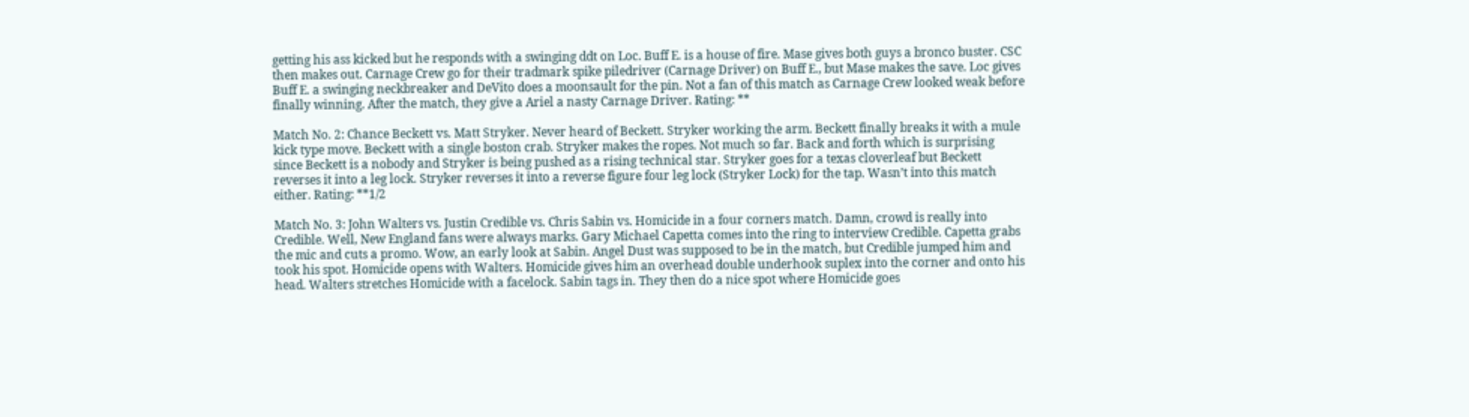getting his ass kicked but he responds with a swinging ddt on Loc. Buff E. is a house of fire. Mase gives both guys a bronco buster. CSC then makes out. Carnage Crew go for their tradmark spike piledriver (Carnage Driver) on Buff E., but Mase makes the save. Loc gives Buff E. a swinging neckbreaker and DeVito does a moonsault for the pin. Not a fan of this match as Carnage Crew looked weak before finally winning. After the match, they give a Ariel a nasty Carnage Driver. Rating: **

Match No. 2: Chance Beckett vs. Matt Stryker. Never heard of Beckett. Stryker working the arm. Beckett finally breaks it with a mule kick type move. Beckett with a single boston crab. Stryker makes the ropes. Not much so far. Back and forth which is surprising since Beckett is a nobody and Stryker is being pushed as a rising technical star. Stryker goes for a texas cloverleaf but Beckett reverses it into a leg lock. Stryker reverses it into a reverse figure four leg lock (Stryker Lock) for the tap. Wasn’t into this match either. Rating: **1/2

Match No. 3: John Walters vs. Justin Credible vs. Chris Sabin vs. Homicide in a four corners match. Damn, crowd is really into Credible. Well, New England fans were always marks. Gary Michael Capetta comes into the ring to interview Credible. Capetta grabs the mic and cuts a promo. Wow, an early look at Sabin. Angel Dust was supposed to be in the match, but Credible jumped him and took his spot. Homicide opens with Walters. Homicide gives him an overhead double underhook suplex into the corner and onto his head. Walters stretches Homicide with a facelock. Sabin tags in. They then do a nice spot where Homicide goes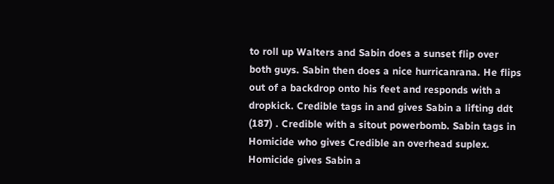to roll up Walters and Sabin does a sunset flip over both guys. Sabin then does a nice hurricanrana. He flips out of a backdrop onto his feet and responds with a dropkick. Credible tags in and gives Sabin a lifting ddt (187) . Credible with a sitout powerbomb. Sabin tags in Homicide who gives Credible an overhead suplex. Homicide gives Sabin a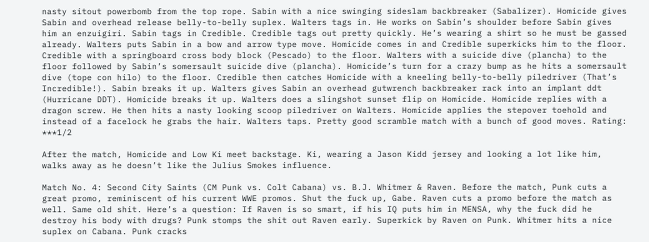nasty sitout powerbomb from the top rope. Sabin with a nice swinging sideslam backbreaker (Sabalizer). Homicide gives Sabin and overhead release belly-to-belly suplex. Walters tags in. He works on Sabin’s shoulder before Sabin gives him an enzuigiri. Sabin tags in Credible. Credible tags out pretty quickly. He’s wearing a shirt so he must be gassed already. Walters puts Sabin in a bow and arrow type move. Homicide comes in and Credible superkicks him to the floor. Credible with a springboard cross body block (Pescado) to the floor. Walters with a suicide dive (plancha) to the floor followed by Sabin’s somersault suicide dive (plancha). Homicide’s turn for a crazy bump as he hits a somersault dive (tope con hilo) to the floor. Credible then catches Homicide with a kneeling belly-to-belly piledriver (That’s Incredible!). Sabin breaks it up. Walters gives Sabin an overhead gutwrench backbreaker rack into an implant ddt (Hurricane DDT). Homicide breaks it up. Walters does a slingshot sunset flip on Homicide. Homicide replies with a dragon screw. He then hits a nasty looking scoop piledriver on Walters. Homicide applies the stepover toehold and instead of a facelock he grabs the hair. Walters taps. Pretty good scramble match with a bunch of good moves. Rating: ***1/2

After the match, Homicide and Low Ki meet backstage. Ki, wearing a Jason Kidd jersey and looking a lot like him, walks away as he doesn’t like the Julius Smokes influence.

Match No. 4: Second City Saints (CM Punk vs. Colt Cabana) vs. B.J. Whitmer & Raven. Before the match, Punk cuts a great promo, reminiscent of his current WWE promos. Shut the fuck up, Gabe. Raven cuts a promo before the match as well. Same old shit. Here’s a question: If Raven is so smart, if his IQ puts him in MENSA, why the fuck did he destroy his body with drugs? Punk stomps the shit out Raven early. Superkick by Raven on Punk. Whitmer hits a nice suplex on Cabana. Punk cracks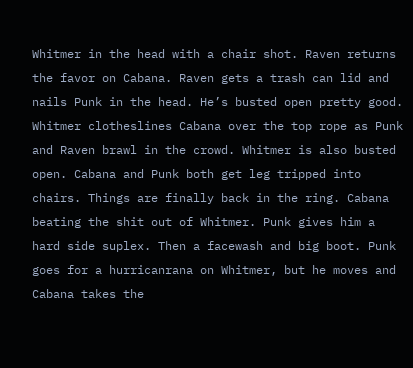Whitmer in the head with a chair shot. Raven returns the favor on Cabana. Raven gets a trash can lid and nails Punk in the head. He’s busted open pretty good. Whitmer clotheslines Cabana over the top rope as Punk and Raven brawl in the crowd. Whitmer is also busted open. Cabana and Punk both get leg tripped into chairs. Things are finally back in the ring. Cabana beating the shit out of Whitmer. Punk gives him a hard side suplex. Then a facewash and big boot. Punk goes for a hurricanrana on Whitmer, but he moves and Cabana takes the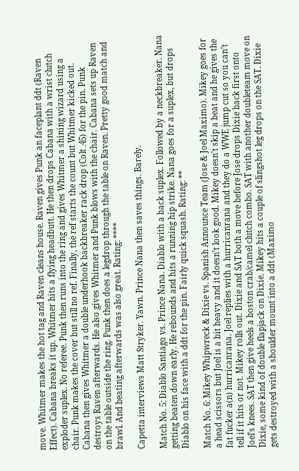move. Whitmer makes the hot tag and Raven cleans house. Raven gives Punk an faceplant ddt (Raven Effect). Cabana breaks it up. Whitmer hits a flying headbutt. He then drops Cabana with a wrist clutch exploder suplex. No referee. Punk then runs into the ring and gives Whitmer a shining wizard using a chair. Punk makes the cover but still no ref. Finally, the ref starts the count but Whitmer kicked out. Cabana then gives Whitmer a double underhook backbreaker rack drop (Colt .45) for the pin. Punk destroys Raven afterwards. He also gives Whitmer and Punk blows with the chair. Cabana sets up Raven on the table outside the ring. Punk then does a legdrop through the table on Raven. Pretty good match and brawl. And beating afterwards was also great. Rating: ****

Capetta interviews Matt Stryker. Yawn. Prince Nana then saves things. Barely.

Match No. 5: Diablo Santiago vs. Prince Nana. Diablo with a back suplex. Followed by a neckbreaker. Nana getting beaten down early. He rebounds and hits a running hip strike. Nana goes for a suplex, but drops Diablo on his face with a ddt for the pin. Fairly quick squash. Rating: **

Match No. 6: Mikey Whipwreck & Dixie vs. Spanish Announce Team (Jose & Joel Maximo). Mikey goes for a head scissors but Joel is a bit heavy and it doesn’t look good. Mikey doesn’t skip a beat and he gives the fat fucker a(n) hurricanrana. Joel replies with a hurricanrana and they do a WWE jump cut so you can’t tell if it hits or not. Mikey rolls out. Dixie and SAT both a move before Jose drops Dixie back first onto Joel’s knees. SAT then give heels a boston crab/camel clutch combo. SAT with another doubleteam move on Dixie, some kind of double flapjack on Dixie. Mikey hits a couple of slingshot leg drops on the SAT. Dixie gets destroyed with a shoulder mount into a ddt (Maximo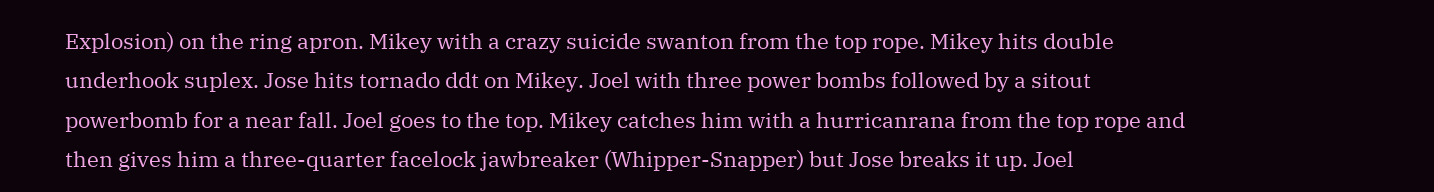Explosion) on the ring apron. Mikey with a crazy suicide swanton from the top rope. Mikey hits double underhook suplex. Jose hits tornado ddt on Mikey. Joel with three power bombs followed by a sitout powerbomb for a near fall. Joel goes to the top. Mikey catches him with a hurricanrana from the top rope and then gives him a three-quarter facelock jawbreaker (Whipper-Snapper) but Jose breaks it up. Joel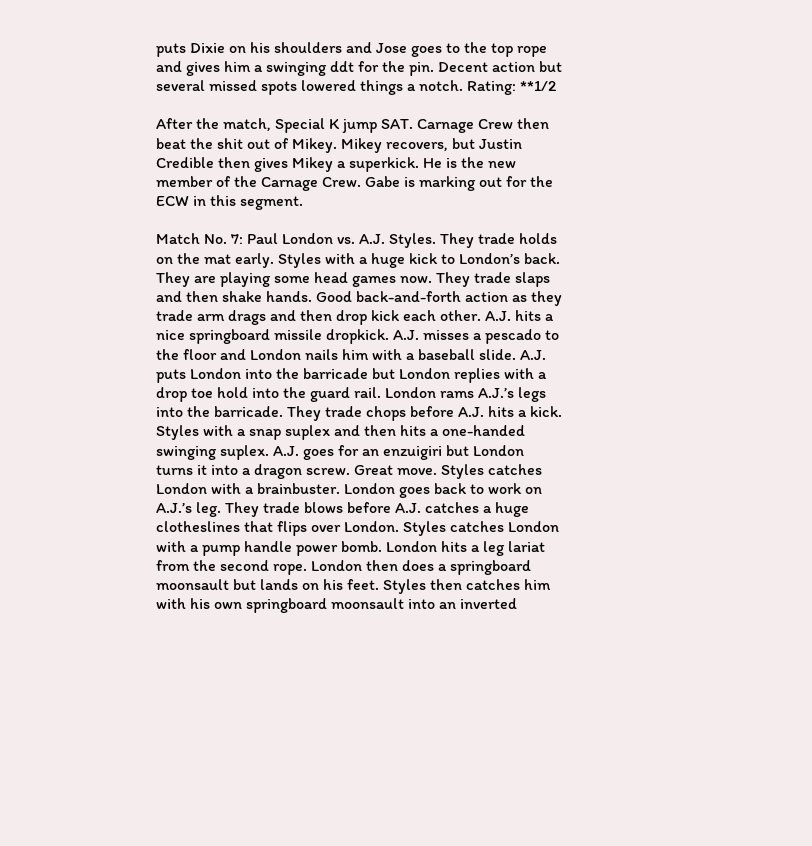puts Dixie on his shoulders and Jose goes to the top rope and gives him a swinging ddt for the pin. Decent action but several missed spots lowered things a notch. Rating: **1/2

After the match, Special K jump SAT. Carnage Crew then beat the shit out of Mikey. Mikey recovers, but Justin Credible then gives Mikey a superkick. He is the new member of the Carnage Crew. Gabe is marking out for the ECW in this segment.

Match No. 7: Paul London vs. A.J. Styles. They trade holds on the mat early. Styles with a huge kick to London’s back. They are playing some head games now. They trade slaps and then shake hands. Good back-and-forth action as they trade arm drags and then drop kick each other. A.J. hits a nice springboard missile dropkick. A.J. misses a pescado to the floor and London nails him with a baseball slide. A.J. puts London into the barricade but London replies with a drop toe hold into the guard rail. London rams A.J.’s legs into the barricade. They trade chops before A.J. hits a kick. Styles with a snap suplex and then hits a one-handed swinging suplex. A.J. goes for an enzuigiri but London turns it into a dragon screw. Great move. Styles catches London with a brainbuster. London goes back to work on A.J.’s leg. They trade blows before A.J. catches a huge clotheslines that flips over London. Styles catches London with a pump handle power bomb. London hits a leg lariat from the second rope. London then does a springboard moonsault but lands on his feet. Styles then catches him with his own springboard moonsault into an inverted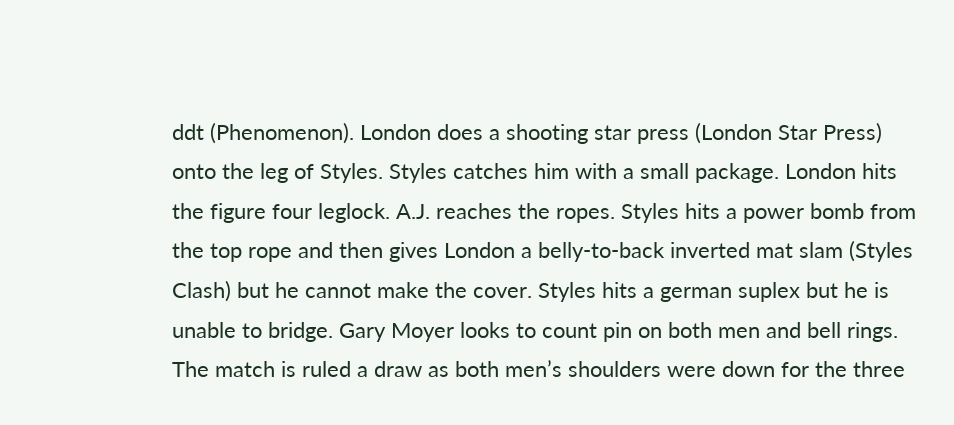ddt (Phenomenon). London does a shooting star press (London Star Press) onto the leg of Styles. Styles catches him with a small package. London hits the figure four leglock. A.J. reaches the ropes. Styles hits a power bomb from the top rope and then gives London a belly-to-back inverted mat slam (Styles Clash) but he cannot make the cover. Styles hits a german suplex but he is unable to bridge. Gary Moyer looks to count pin on both men and bell rings. The match is ruled a draw as both men’s shoulders were down for the three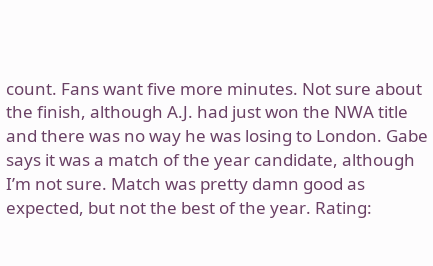count. Fans want five more minutes. Not sure about the finish, although A.J. had just won the NWA title and there was no way he was losing to London. Gabe says it was a match of the year candidate, although I’m not sure. Match was pretty damn good as expected, but not the best of the year. Rating: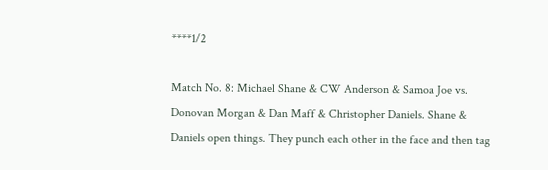****1/2

Match No. 8: Michael Shane & CW Anderson & Samoa Joe vs. Donovan Morgan & Dan Maff & Christopher Daniels. Shane & Daniels open things. They punch each other in the face and then tag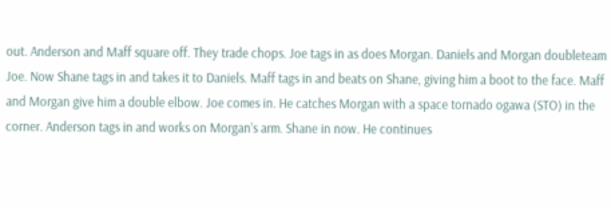out. Anderson and Maff square off. They trade chops. Joe tags in as does Morgan. Daniels and Morgan doubleteam Joe. Now Shane tags in and takes it to Daniels. Maff tags in and beats on Shane, giving him a boot to the face. Maff and Morgan give him a double elbow. Joe comes in. He catches Morgan with a space tornado ogawa (STO) in the corner. Anderson tags in and works on Morgan’s arm. Shane in now. He continues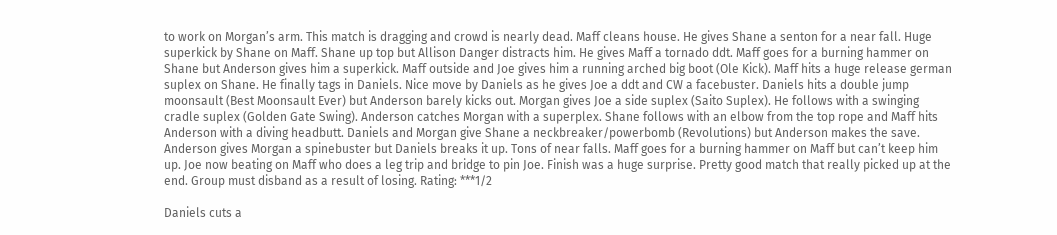to work on Morgan’s arm. This match is dragging and crowd is nearly dead. Maff cleans house. He gives Shane a senton for a near fall. Huge superkick by Shane on Maff. Shane up top but Allison Danger distracts him. He gives Maff a tornado ddt. Maff goes for a burning hammer on Shane but Anderson gives him a superkick. Maff outside and Joe gives him a running arched big boot (Ole Kick). Maff hits a huge release german suplex on Shane. He finally tags in Daniels. Nice move by Daniels as he gives Joe a ddt and CW a facebuster. Daniels hits a double jump moonsault (Best Moonsault Ever) but Anderson barely kicks out. Morgan gives Joe a side suplex (Saito Suplex). He follows with a swinging cradle suplex (Golden Gate Swing). Anderson catches Morgan with a superplex. Shane follows with an elbow from the top rope and Maff hits Anderson with a diving headbutt. Daniels and Morgan give Shane a neckbreaker/powerbomb (Revolutions) but Anderson makes the save. Anderson gives Morgan a spinebuster but Daniels breaks it up. Tons of near falls. Maff goes for a burning hammer on Maff but can’t keep him up. Joe now beating on Maff who does a leg trip and bridge to pin Joe. Finish was a huge surprise. Pretty good match that really picked up at the end. Group must disband as a result of losing. Rating: ***1/2

Daniels cuts a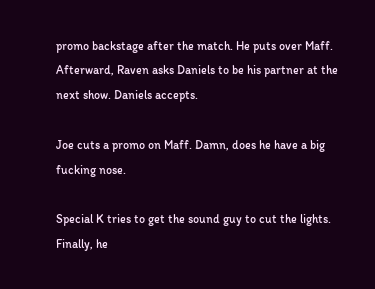promo backstage after the match. He puts over Maff. Afterward, Raven asks Daniels to be his partner at the next show. Daniels accepts.

Joe cuts a promo on Maff. Damn, does he have a big fucking nose.

Special K tries to get the sound guy to cut the lights. Finally, he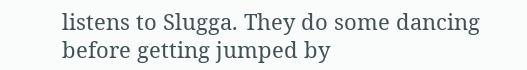listens to Slugga. They do some dancing before getting jumped by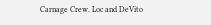Carnage Crew. Loc and DeVito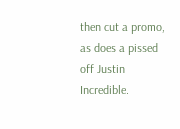then cut a promo, as does a pissed off Justin Incredible.